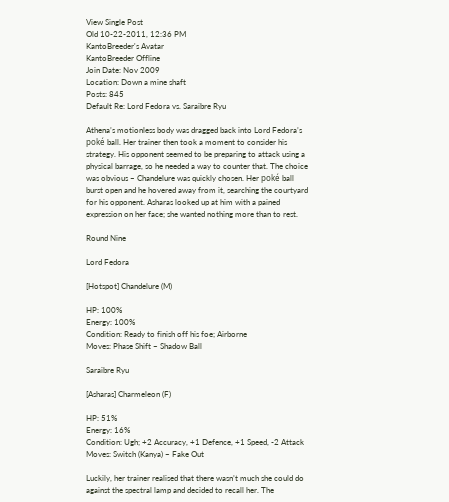View Single Post
Old 10-22-2011, 12:36 PM
KantoBreeder's Avatar
KantoBreeder Offline
Join Date: Nov 2009
Location: Down a mine shaft
Posts: 845
Default Re: Lord Fedora vs. Saraibre Ryu

Athena’s motionless body was dragged back into Lord Fedora’s poké ball. Her trainer then took a moment to consider his strategy. His opponent seemed to be preparing to attack using a physical barrage, so he needed a way to counter that. The choice was obvious – Chandelure was quickly chosen. Her poké ball burst open and he hovered away from it, searching the courtyard for his opponent. Asharas looked up at him with a pained expression on her face; she wanted nothing more than to rest.

Round Nine

Lord Fedora

[Hotspot] Chandelure (M)

HP: 100%
Energy: 100%
Condition: Ready to finish off his foe; Airborne
Moves: Phase Shift ~ Shadow Ball

Saraibre Ryu

[Asharas] Charmeleon (F)

HP: 51%
Energy: 16%
Condition: Ugh; +2 Accuracy, +1 Defence, +1 Speed, -2 Attack
Moves: Switch (Kanya) ~ Fake Out

Luckily, her trainer realised that there wasn’t much she could do against the spectral lamp and decided to recall her. The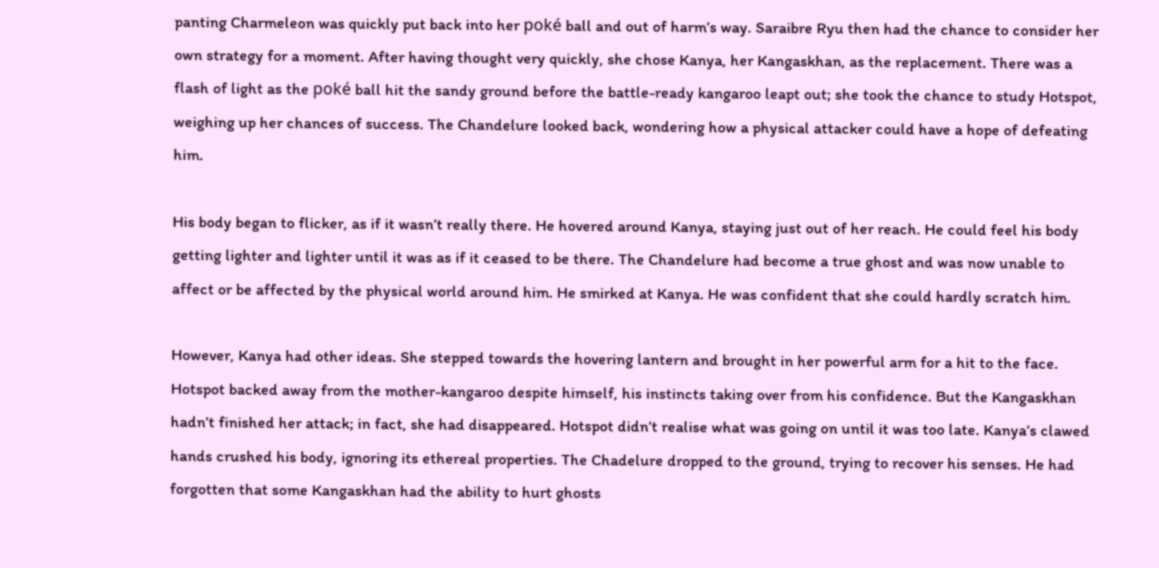panting Charmeleon was quickly put back into her poké ball and out of harm’s way. Saraibre Ryu then had the chance to consider her own strategy for a moment. After having thought very quickly, she chose Kanya, her Kangaskhan, as the replacement. There was a flash of light as the poké ball hit the sandy ground before the battle-ready kangaroo leapt out; she took the chance to study Hotspot, weighing up her chances of success. The Chandelure looked back, wondering how a physical attacker could have a hope of defeating him.

His body began to flicker, as if it wasn’t really there. He hovered around Kanya, staying just out of her reach. He could feel his body getting lighter and lighter until it was as if it ceased to be there. The Chandelure had become a true ghost and was now unable to affect or be affected by the physical world around him. He smirked at Kanya. He was confident that she could hardly scratch him.

However, Kanya had other ideas. She stepped towards the hovering lantern and brought in her powerful arm for a hit to the face. Hotspot backed away from the mother-kangaroo despite himself, his instincts taking over from his confidence. But the Kangaskhan hadn’t finished her attack; in fact, she had disappeared. Hotspot didn’t realise what was going on until it was too late. Kanya’s clawed hands crushed his body, ignoring its ethereal properties. The Chadelure dropped to the ground, trying to recover his senses. He had forgotten that some Kangaskhan had the ability to hurt ghosts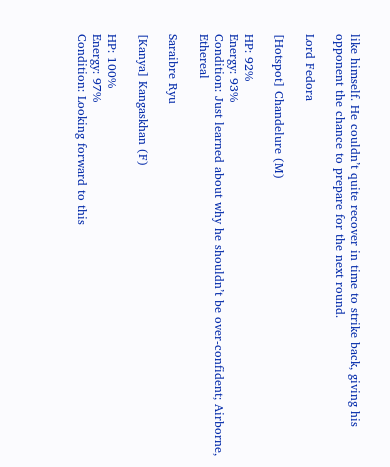like himself. He couldn’t quite recover in time to strike back, giving his opponent the chance to prepare for the next round.

Lord Fedora

[Hotspot] Chandelure (M)

HP: 92%
Energy: 93%
Condition: Just learned about why he shouldn’t be over-confident; Airborne, Ethereal

Saraibre Ryu

[Kanya] Kangaskhan (F)

HP: 100%
Energy: 97%
Condition: Looking forward to this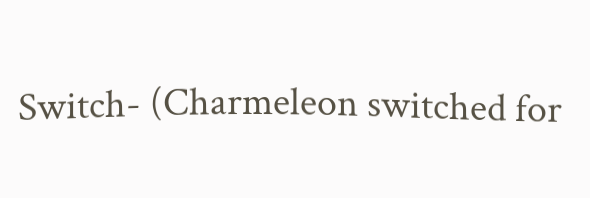Switch- (Charmeleon switched for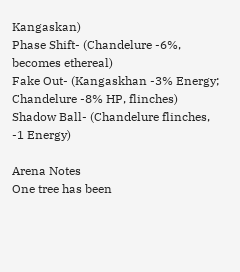Kangaskan)
Phase Shift- (Chandelure -6%, becomes ethereal)
Fake Out- (Kangaskhan -3% Energy; Chandelure -8% HP, flinches)
Shadow Ball- (Chandelure flinches, -1 Energy)

Arena Notes
One tree has been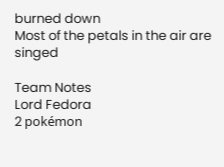burned down
Most of the petals in the air are singed

Team Notes
Lord Fedora
2 pokémon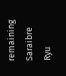remaining
Saraibre Ryu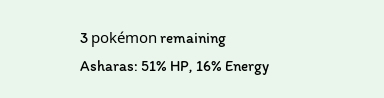3 pokémon remaining
Asharas: 51% HP, 16% Energy